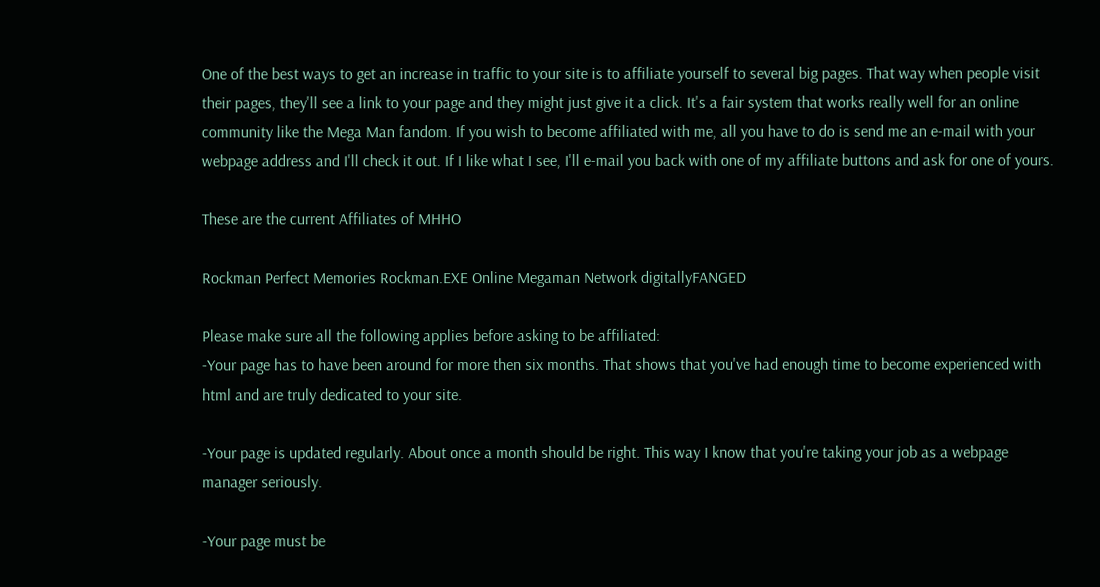One of the best ways to get an increase in traffic to your site is to affiliate yourself to several big pages. That way when people visit their pages, they'll see a link to your page and they might just give it a click. It's a fair system that works really well for an online community like the Mega Man fandom. If you wish to become affiliated with me, all you have to do is send me an e-mail with your webpage address and I'll check it out. If I like what I see, I'll e-mail you back with one of my affiliate buttons and ask for one of yours.

These are the current Affiliates of MHHO

Rockman Perfect Memories Rockman.EXE Online Megaman Network digitallyFANGED

Please make sure all the following applies before asking to be affiliated:
-Your page has to have been around for more then six months. That shows that you've had enough time to become experienced with html and are truly dedicated to your site.

-Your page is updated regularly. About once a month should be right. This way I know that you're taking your job as a webpage manager seriously.

-Your page must be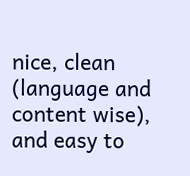nice, clean (language and content wise), and easy to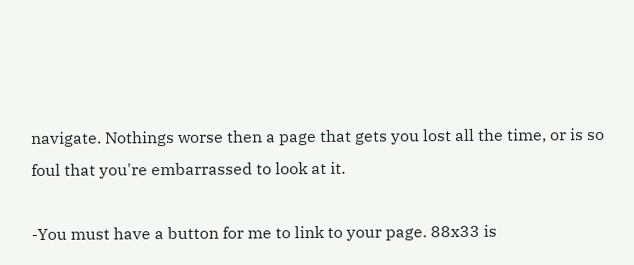navigate. Nothings worse then a page that gets you lost all the time, or is so foul that you're embarrassed to look at it.

-You must have a button for me to link to your page. 88x33 is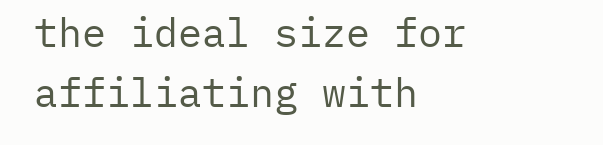the ideal size for affiliating with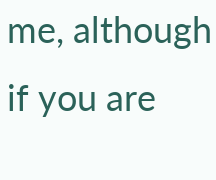me, although if you are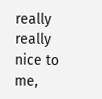really really nice to me,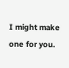I might make one for you.